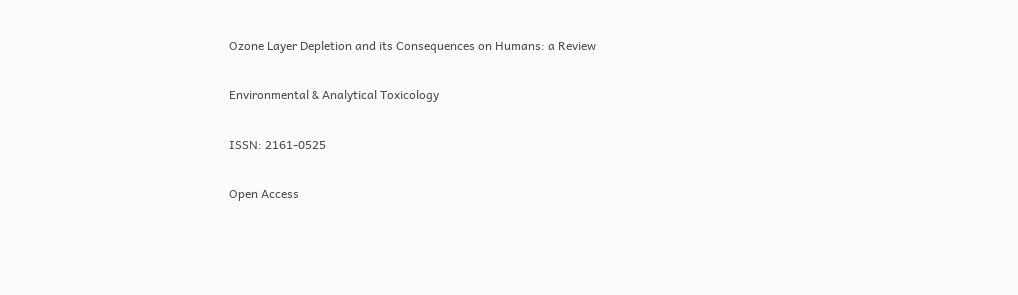Ozone Layer Depletion and its Consequences on Humans: a Review

Environmental & Analytical Toxicology

ISSN: 2161-0525

Open Access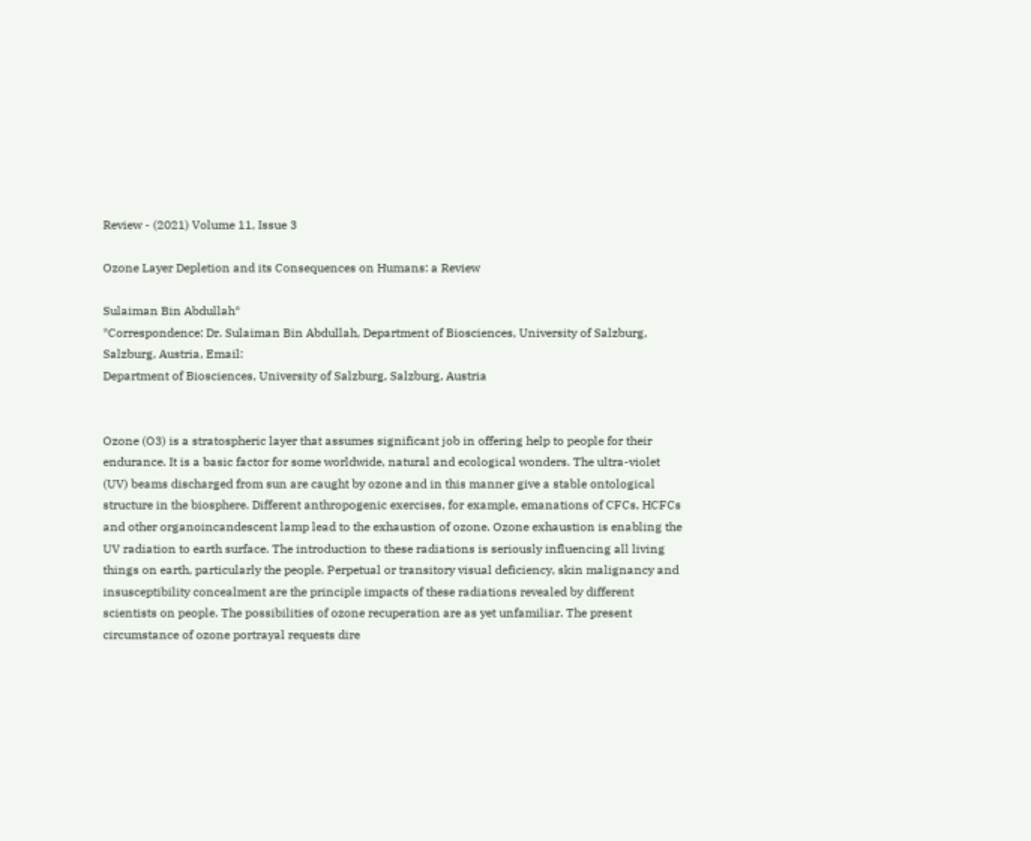Review - (2021) Volume 11, Issue 3

Ozone Layer Depletion and its Consequences on Humans: a Review

Sulaiman Bin Abdullah*
*Correspondence: Dr. Sulaiman Bin Abdullah, Department of Biosciences, University of Salzburg, Salzburg, Austria, Email:
Department of Biosciences, University of Salzburg, Salzburg, Austria


Ozone (O3) is a stratospheric layer that assumes significant job in offering help to people for their endurance. It is a basic factor for some worldwide, natural and ecological wonders. The ultra-violet (UV) beams discharged from sun are caught by ozone and in this manner give a stable ontological structure in the biosphere. Different anthropogenic exercises, for example, emanations of CFCs, HCFCs and other organoincandescent lamp lead to the exhaustion of ozone. Ozone exhaustion is enabling the UV radiation to earth surface. The introduction to these radiations is seriously influencing all living things on earth, particularly the people. Perpetual or transitory visual deficiency, skin malignancy and insusceptibility concealment are the principle impacts of these radiations revealed by different scientists on people. The possibilities of ozone recuperation are as yet unfamiliar. The present circumstance of ozone portrayal requests dire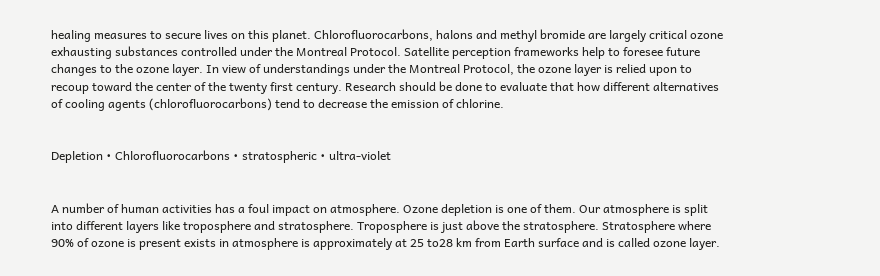healing measures to secure lives on this planet. Chlorofluorocarbons, halons and methyl bromide are largely critical ozone exhausting substances controlled under the Montreal Protocol. Satellite perception frameworks help to foresee future changes to the ozone layer. In view of understandings under the Montreal Protocol, the ozone layer is relied upon to recoup toward the center of the twenty first century. Research should be done to evaluate that how different alternatives of cooling agents (chlorofluorocarbons) tend to decrease the emission of chlorine.


Depletion • Chlorofluorocarbons • stratospheric • ultra-violet


A number of human activities has a foul impact on atmosphere. Ozone depletion is one of them. Our atmosphere is split into different layers like troposphere and stratosphere. Troposphere is just above the stratosphere. Stratosphere where 90% of ozone is present exists in atmosphere is approximately at 25 to28 km from Earth surface and is called ozone layer.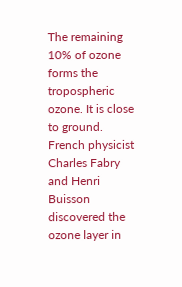The remaining 10% of ozone forms the tropospheric ozone. It is close to ground. French physicist Charles Fabry and Henri Buisson discovered the ozone layer in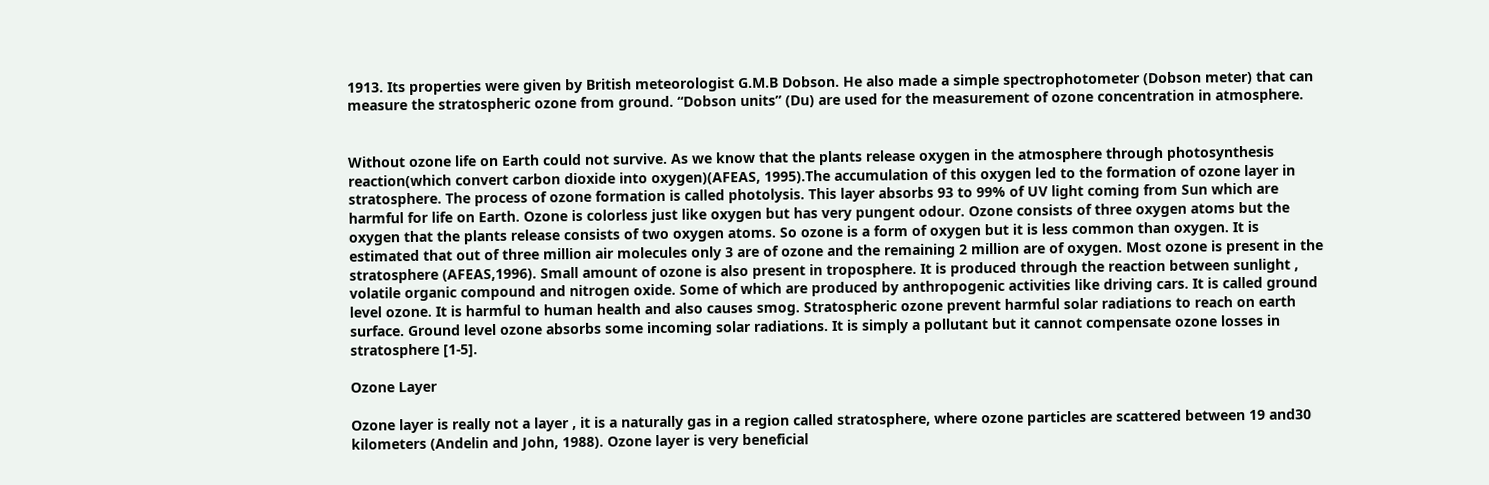1913. Its properties were given by British meteorologist G.M.B Dobson. He also made a simple spectrophotometer (Dobson meter) that can measure the stratospheric ozone from ground. “Dobson units” (Du) are used for the measurement of ozone concentration in atmosphere.


Without ozone life on Earth could not survive. As we know that the plants release oxygen in the atmosphere through photosynthesis reaction(which convert carbon dioxide into oxygen)(AFEAS, 1995).The accumulation of this oxygen led to the formation of ozone layer in stratosphere. The process of ozone formation is called photolysis. This layer absorbs 93 to 99% of UV light coming from Sun which are harmful for life on Earth. Ozone is colorless just like oxygen but has very pungent odour. Ozone consists of three oxygen atoms but the oxygen that the plants release consists of two oxygen atoms. So ozone is a form of oxygen but it is less common than oxygen. It is estimated that out of three million air molecules only 3 are of ozone and the remaining 2 million are of oxygen. Most ozone is present in the stratosphere (AFEAS,1996). Small amount of ozone is also present in troposphere. It is produced through the reaction between sunlight , volatile organic compound and nitrogen oxide. Some of which are produced by anthropogenic activities like driving cars. It is called ground level ozone. It is harmful to human health and also causes smog. Stratospheric ozone prevent harmful solar radiations to reach on earth surface. Ground level ozone absorbs some incoming solar radiations. It is simply a pollutant but it cannot compensate ozone losses in stratosphere [1-5].

Ozone Layer

Ozone layer is really not a layer , it is a naturally gas in a region called stratosphere, where ozone particles are scattered between 19 and30 kilometers (Andelin and John, 1988). Ozone layer is very beneficial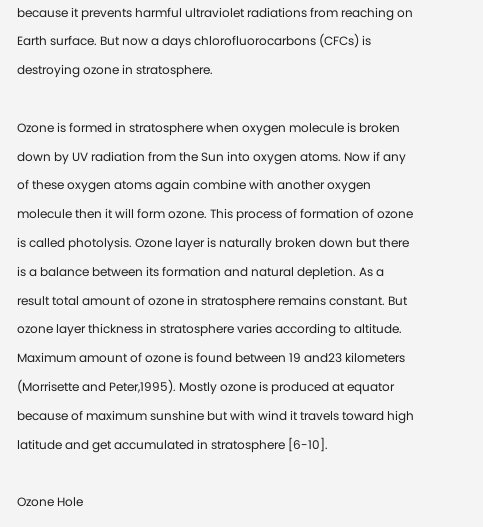because it prevents harmful ultraviolet radiations from reaching on Earth surface. But now a days chlorofluorocarbons (CFCs) is destroying ozone in stratosphere.

Ozone is formed in stratosphere when oxygen molecule is broken down by UV radiation from the Sun into oxygen atoms. Now if any of these oxygen atoms again combine with another oxygen molecule then it will form ozone. This process of formation of ozone is called photolysis. Ozone layer is naturally broken down but there is a balance between its formation and natural depletion. As a result total amount of ozone in stratosphere remains constant. But ozone layer thickness in stratosphere varies according to altitude. Maximum amount of ozone is found between 19 and23 kilometers (Morrisette and Peter,1995). Mostly ozone is produced at equator because of maximum sunshine but with wind it travels toward high latitude and get accumulated in stratosphere [6-10].

Ozone Hole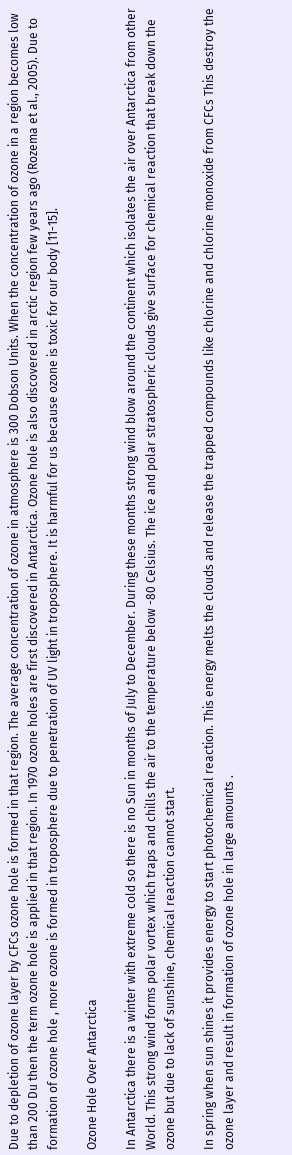Due to depletion of ozone layer by CFCs ozone hole is formed in that region. The average concentration of ozone in atmosphere is 300 Dobson Units. When the concentration of ozone in a region becomes low than 200 Du then the term ozone hole is applied in that region. In 1970 ozone holes are first discovered in Antarctica. Ozone hole is also discovered in arctic region few years ago (Rozema et al., 2005). Due to formation of ozone hole , more ozone is formed in troposphere due to penetration of UV light in troposphere. It is harmful for us because ozone is toxic for our body [11-15].

Ozone Hole Over Antarctica

In Antarctica there is a winter with extreme cold so there is no Sun in months of July to December. During these months strong wind blow around the continent which isolates the air over Antarctica from other World. This strong wind forms polar vortex which traps and chills the air to the temperature below -80 Celsius. The ice and polar stratospheric clouds give surface for chemical reaction that break down the ozone but due to lack of sunshine, chemical reaction cannot start.

In spring when sun shines it provides energy to start photochemical reaction. This energy melts the clouds and release the trapped compounds like chlorine and chlorine monoxide from CFCs This destroy the ozone layer and result in formation of ozone hole in large amounts .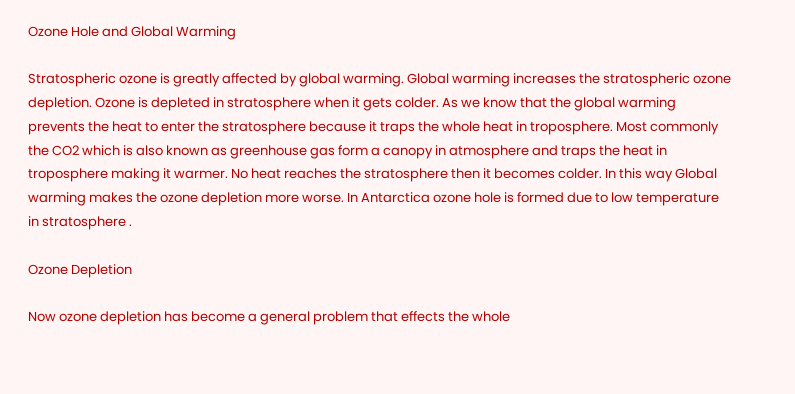Ozone Hole and Global Warming

Stratospheric ozone is greatly affected by global warming. Global warming increases the stratospheric ozone depletion. Ozone is depleted in stratosphere when it gets colder. As we know that the global warming prevents the heat to enter the stratosphere because it traps the whole heat in troposphere. Most commonly the CO2 which is also known as greenhouse gas form a canopy in atmosphere and traps the heat in troposphere making it warmer. No heat reaches the stratosphere then it becomes colder. In this way Global warming makes the ozone depletion more worse. In Antarctica ozone hole is formed due to low temperature in stratosphere .

Ozone Depletion

Now ozone depletion has become a general problem that effects the whole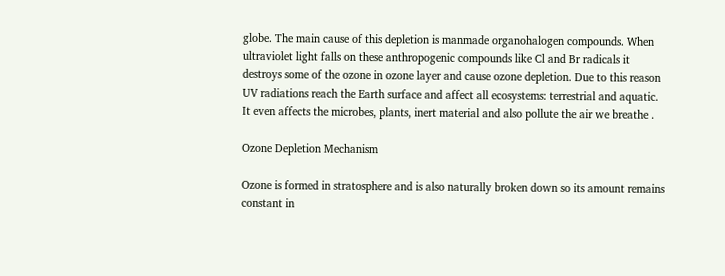globe. The main cause of this depletion is manmade organohalogen compounds. When ultraviolet light falls on these anthropogenic compounds like Cl and Br radicals it destroys some of the ozone in ozone layer and cause ozone depletion. Due to this reason UV radiations reach the Earth surface and affect all ecosystems: terrestrial and aquatic. It even affects the microbes, plants, inert material and also pollute the air we breathe .

Ozone Depletion Mechanism

Ozone is formed in stratosphere and is also naturally broken down so its amount remains constant in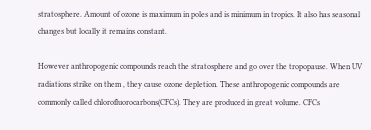stratosphere. Amount of ozone is maximum in poles and is minimum in tropics. It also has seasonal changes but locally it remains constant.

However anthropogenic compounds reach the stratosphere and go over the tropopause. When UV radiations strike on them , they cause ozone depletion. These anthropogenic compounds are commonly called chlorofluorocarbons(CFCs). They are produced in great volume. CFCs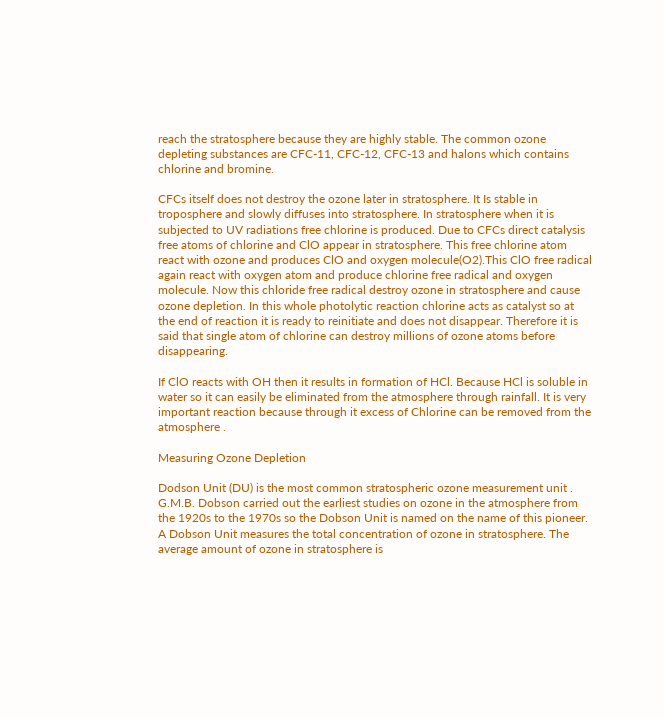reach the stratosphere because they are highly stable. The common ozone depleting substances are CFC-11, CFC-12, CFC-13 and halons which contains chlorine and bromine.

CFCs itself does not destroy the ozone later in stratosphere. It Is stable in troposphere and slowly diffuses into stratosphere. In stratosphere when it is subjected to UV radiations free chlorine is produced. Due to CFCs direct catalysis free atoms of chlorine and ClO appear in stratosphere. This free chlorine atom react with ozone and produces ClO and oxygen molecule(O2).This ClO free radical again react with oxygen atom and produce chlorine free radical and oxygen molecule. Now this chloride free radical destroy ozone in stratosphere and cause ozone depletion. In this whole photolytic reaction chlorine acts as catalyst so at the end of reaction it is ready to reinitiate and does not disappear. Therefore it is said that single atom of chlorine can destroy millions of ozone atoms before disappearing.

If ClO reacts with OH then it results in formation of HCl. Because HCl is soluble in water so it can easily be eliminated from the atmosphere through rainfall. It is very important reaction because through it excess of Chlorine can be removed from the atmosphere .

Measuring Ozone Depletion

Dodson Unit (DU) is the most common stratospheric ozone measurement unit . G.M.B. Dobson carried out the earliest studies on ozone in the atmosphere from the 1920s to the 1970s so the Dobson Unit is named on the name of this pioneer. A Dobson Unit measures the total concentration of ozone in stratosphere. The average amount of ozone in stratosphere is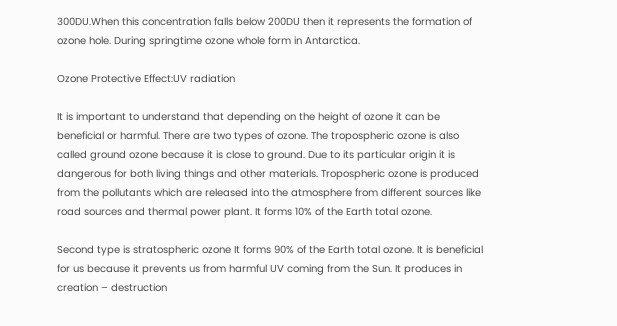300DU.When this concentration falls below 200DU then it represents the formation of ozone hole. During springtime ozone whole form in Antarctica.

Ozone Protective Effect:UV radiation

It is important to understand that depending on the height of ozone it can be beneficial or harmful. There are two types of ozone. The tropospheric ozone is also called ground ozone because it is close to ground. Due to its particular origin it is dangerous for both living things and other materials. Tropospheric ozone is produced from the pollutants which are released into the atmosphere from different sources like road sources and thermal power plant. It forms 10% of the Earth total ozone.

Second type is stratospheric ozone It forms 90% of the Earth total ozone. It is beneficial for us because it prevents us from harmful UV coming from the Sun. It produces in creation – destruction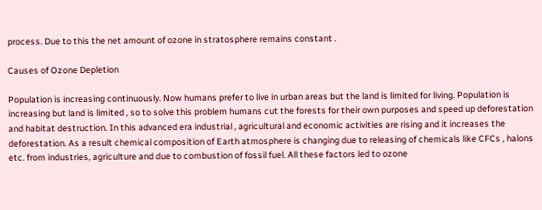process. Due to this the net amount of ozone in stratosphere remains constant .

Causes of Ozone Depletion

Population is increasing continuously. Now humans prefer to live in urban areas but the land is limited for living. Population is increasing but land is limited , so to solve this problem humans cut the forests for their own purposes and speed up deforestation and habitat destruction. In this advanced era industrial , agricultural and economic activities are rising and it increases the deforestation. As a result chemical composition of Earth atmosphere is changing due to releasing of chemicals like CFCs , halons etc. from industries, agriculture and due to combustion of fossil fuel. All these factors led to ozone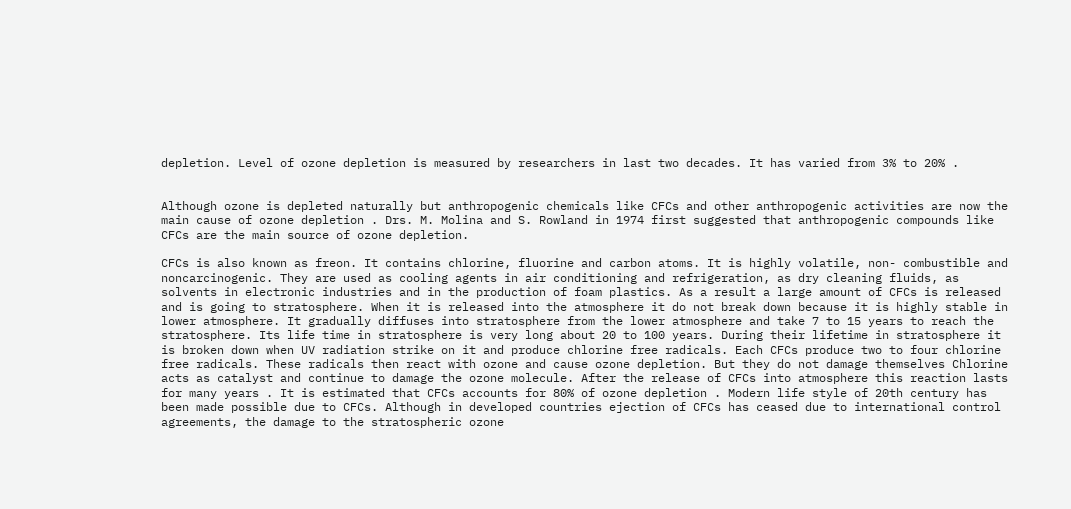depletion. Level of ozone depletion is measured by researchers in last two decades. It has varied from 3% to 20% .


Although ozone is depleted naturally but anthropogenic chemicals like CFCs and other anthropogenic activities are now the main cause of ozone depletion . Drs. M. Molina and S. Rowland in 1974 first suggested that anthropogenic compounds like CFCs are the main source of ozone depletion.

CFCs is also known as freon. It contains chlorine, fluorine and carbon atoms. It is highly volatile, non- combustible and noncarcinogenic. They are used as cooling agents in air conditioning and refrigeration, as dry cleaning fluids, as solvents in electronic industries and in the production of foam plastics. As a result a large amount of CFCs is released and is going to stratosphere. When it is released into the atmosphere it do not break down because it is highly stable in lower atmosphere. It gradually diffuses into stratosphere from the lower atmosphere and take 7 to 15 years to reach the stratosphere. Its life time in stratosphere is very long about 20 to 100 years. During their lifetime in stratosphere it is broken down when UV radiation strike on it and produce chlorine free radicals. Each CFCs produce two to four chlorine free radicals. These radicals then react with ozone and cause ozone depletion. But they do not damage themselves Chlorine acts as catalyst and continue to damage the ozone molecule. After the release of CFCs into atmosphere this reaction lasts for many years . It is estimated that CFCs accounts for 80% of ozone depletion . Modern life style of 20th century has been made possible due to CFCs. Although in developed countries ejection of CFCs has ceased due to international control agreements, the damage to the stratospheric ozone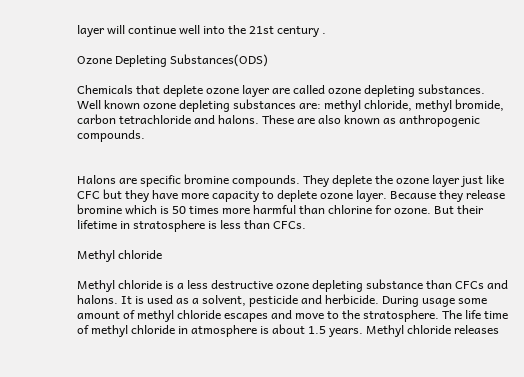layer will continue well into the 21st century .

Ozone Depleting Substances(ODS)

Chemicals that deplete ozone layer are called ozone depleting substances. Well known ozone depleting substances are: methyl chloride, methyl bromide, carbon tetrachloride and halons. These are also known as anthropogenic compounds.


Halons are specific bromine compounds. They deplete the ozone layer just like CFC but they have more capacity to deplete ozone layer. Because they release bromine which is 50 times more harmful than chlorine for ozone. But their lifetime in stratosphere is less than CFCs.

Methyl chloride

Methyl chloride is a less destructive ozone depleting substance than CFCs and halons. It is used as a solvent, pesticide and herbicide. During usage some amount of methyl chloride escapes and move to the stratosphere. The life time of methyl chloride in atmosphere is about 1.5 years. Methyl chloride releases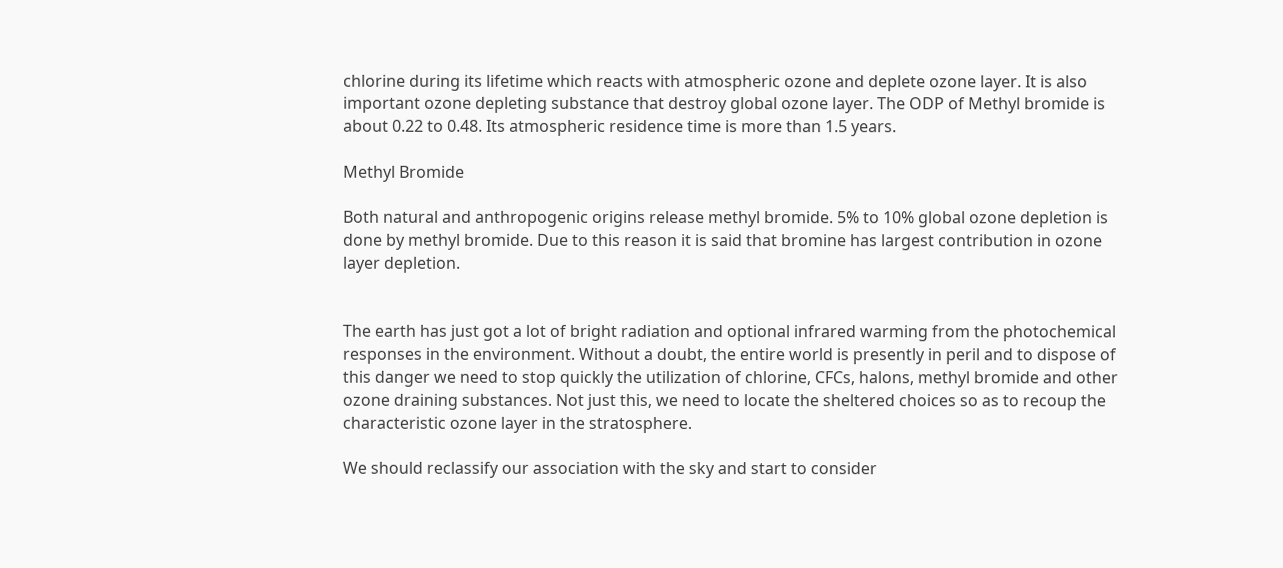chlorine during its lifetime which reacts with atmospheric ozone and deplete ozone layer. It is also important ozone depleting substance that destroy global ozone layer. The ODP of Methyl bromide is about 0.22 to 0.48. Its atmospheric residence time is more than 1.5 years.

Methyl Bromide

Both natural and anthropogenic origins release methyl bromide. 5% to 10% global ozone depletion is done by methyl bromide. Due to this reason it is said that bromine has largest contribution in ozone layer depletion.


The earth has just got a lot of bright radiation and optional infrared warming from the photochemical responses in the environment. Without a doubt, the entire world is presently in peril and to dispose of this danger we need to stop quickly the utilization of chlorine, CFCs, halons, methyl bromide and other ozone draining substances. Not just this, we need to locate the sheltered choices so as to recoup the characteristic ozone layer in the stratosphere.

We should reclassify our association with the sky and start to consider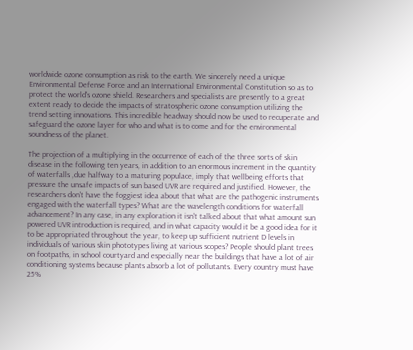worldwide ozone consumption as risk to the earth. We sincerely need a unique Environmental Defense Force and an International Environmental Constitution so as to protect the world's ozone shield. Researchers and specialists are presently to a great extent ready to decide the impacts of stratospheric ozone consumption utilizing the trend setting innovations. This incredible headway should now be used to recuperate and safeguard the ozone layer for who and what is to come and for the environmental soundness of the planet.

The projection of a multiplying in the occurrence of each of the three sorts of skin disease in the following ten years, in addition to an enormous increment in the quantity of waterfalls ,due halfway to a maturing populace, imply that wellbeing efforts that pressure the unsafe impacts of sun based UVR are required and justified. However, the researchers don't have the foggiest idea about that what are the pathogenic instruments engaged with the waterfall types? What are the wavelength conditions for waterfall advancement? In any case, in any exploration it isn't talked about that what amount sun powered UVR introduction is required, and in what capacity would it be a good idea for it to be appropriated throughout the year, to keep up sufficient nutrient D levels in individuals of various skin phototypes living at various scopes? People should plant trees on footpaths, in school courtyard and especially near the buildings that have a lot of air conditioning systems because plants absorb a lot of pollutants. Every country must have 25%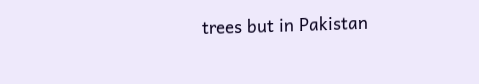trees but in Pakistan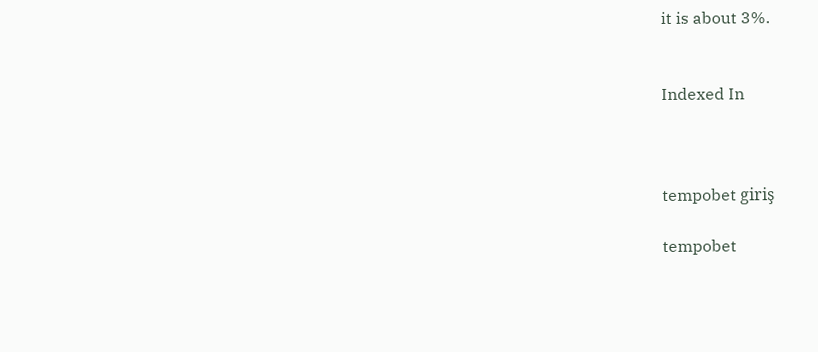it is about 3%.


Indexed In



tempobet giriş

tempobet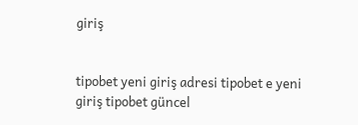giriş


tipobet yeni giriş adresi tipobet e yeni giriş tipobet güncel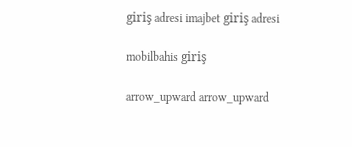giriş adresi imajbet giriş adresi

mobilbahis giriş

arrow_upward arrow_upward